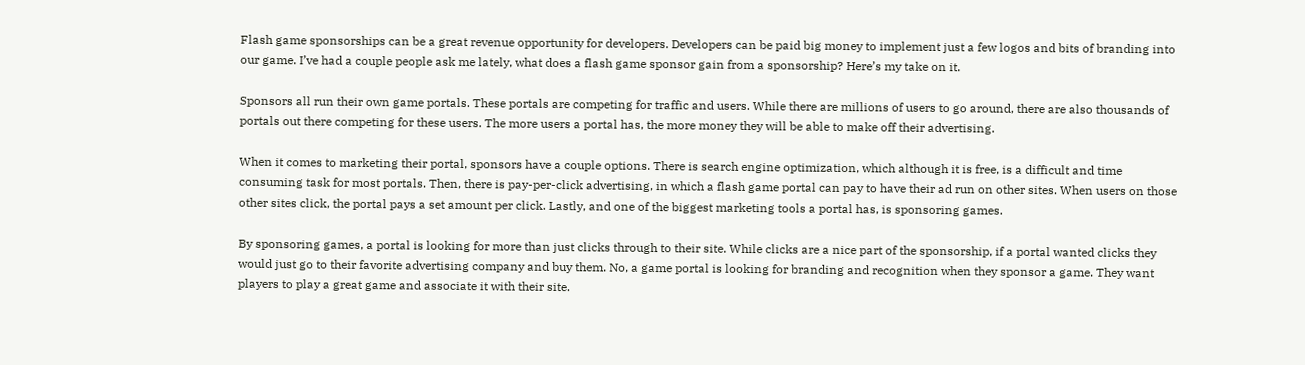Flash game sponsorships can be a great revenue opportunity for developers. Developers can be paid big money to implement just a few logos and bits of branding into our game. I’ve had a couple people ask me lately, what does a flash game sponsor gain from a sponsorship? Here’s my take on it.

Sponsors all run their own game portals. These portals are competing for traffic and users. While there are millions of users to go around, there are also thousands of portals out there competing for these users. The more users a portal has, the more money they will be able to make off their advertising.

When it comes to marketing their portal, sponsors have a couple options. There is search engine optimization, which although it is free, is a difficult and time consuming task for most portals. Then, there is pay-per-click advertising, in which a flash game portal can pay to have their ad run on other sites. When users on those other sites click, the portal pays a set amount per click. Lastly, and one of the biggest marketing tools a portal has, is sponsoring games.

By sponsoring games, a portal is looking for more than just clicks through to their site. While clicks are a nice part of the sponsorship, if a portal wanted clicks they would just go to their favorite advertising company and buy them. No, a game portal is looking for branding and recognition when they sponsor a game. They want players to play a great game and associate it with their site.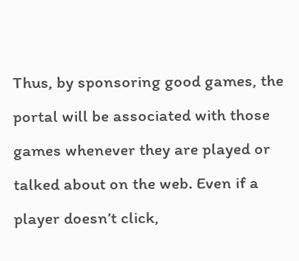Thus, by sponsoring good games, the portal will be associated with those games whenever they are played or talked about on the web. Even if a player doesn’t click,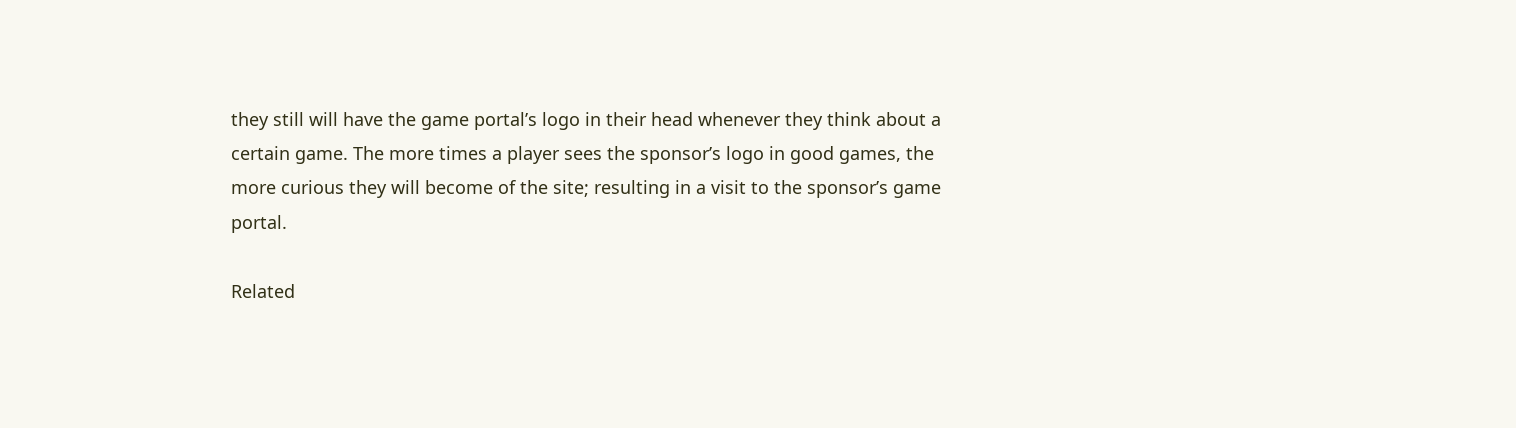they still will have the game portal’s logo in their head whenever they think about a certain game. The more times a player sees the sponsor’s logo in good games, the more curious they will become of the site; resulting in a visit to the sponsor’s game portal.

Related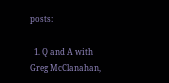posts:

  1. Q and A with Greg McClanahan,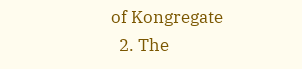of Kongregate
  2. The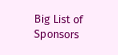Big List of Sponsors